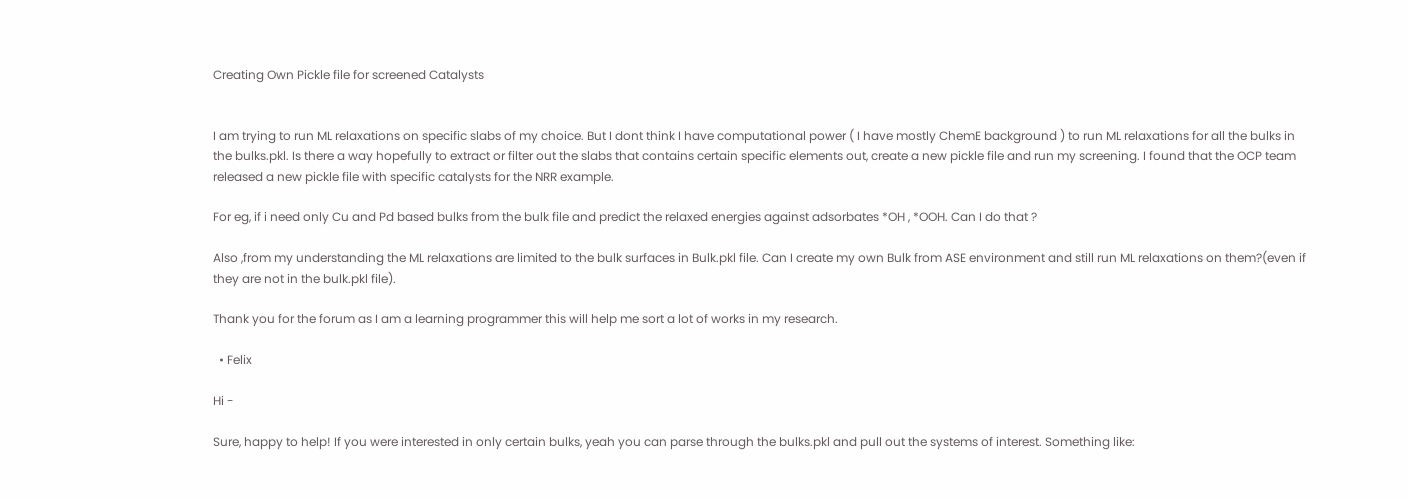Creating Own Pickle file for screened Catalysts


I am trying to run ML relaxations on specific slabs of my choice. But I dont think I have computational power ( I have mostly ChemE background ) to run ML relaxations for all the bulks in the bulks.pkl. Is there a way hopefully to extract or filter out the slabs that contains certain specific elements out, create a new pickle file and run my screening. I found that the OCP team released a new pickle file with specific catalysts for the NRR example.

For eg, if i need only Cu and Pd based bulks from the bulk file and predict the relaxed energies against adsorbates *OH , *OOH. Can I do that ?

Also ,from my understanding the ML relaxations are limited to the bulk surfaces in Bulk.pkl file. Can I create my own Bulk from ASE environment and still run ML relaxations on them?(even if they are not in the bulk.pkl file).

Thank you for the forum as I am a learning programmer this will help me sort a lot of works in my research.

  • Felix

Hi -

Sure, happy to help! If you were interested in only certain bulks, yeah you can parse through the bulks.pkl and pull out the systems of interest. Something like: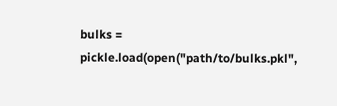bulks = pickle.load(open("path/to/bulks.pkl",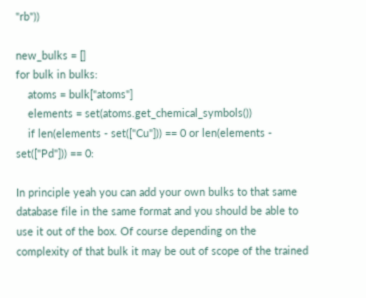"rb"))

new_bulks = []
for bulk in bulks:
    atoms = bulk["atoms"]
    elements = set(atoms.get_chemical_symbols())
    if len(elements - set(["Cu"])) == 0 or len(elements - set(["Pd"])) == 0:

In principle yeah you can add your own bulks to that same database file in the same format and you should be able to use it out of the box. Of course depending on the complexity of that bulk it may be out of scope of the trained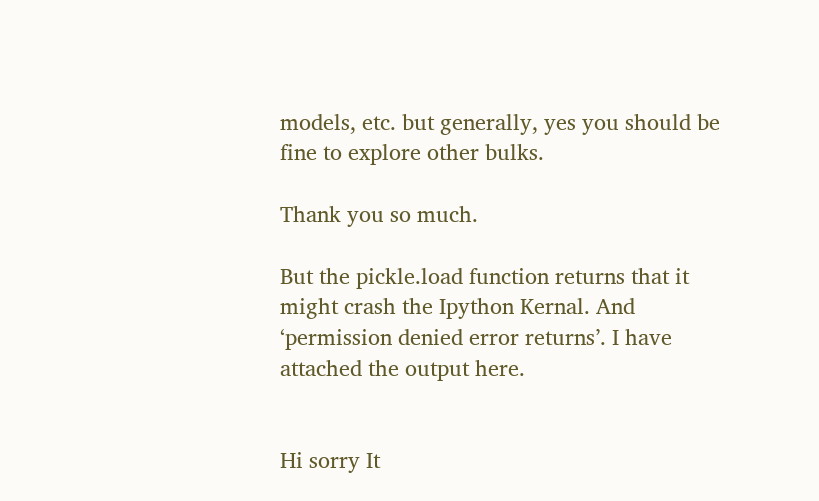models, etc. but generally, yes you should be fine to explore other bulks.

Thank you so much.

But the pickle.load function returns that it might crash the Ipython Kernal. And ‘permission denied error returns’. I have attached the output here.


Hi sorry It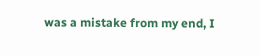was a mistake from my end, I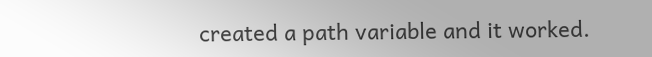created a path variable and it worked.